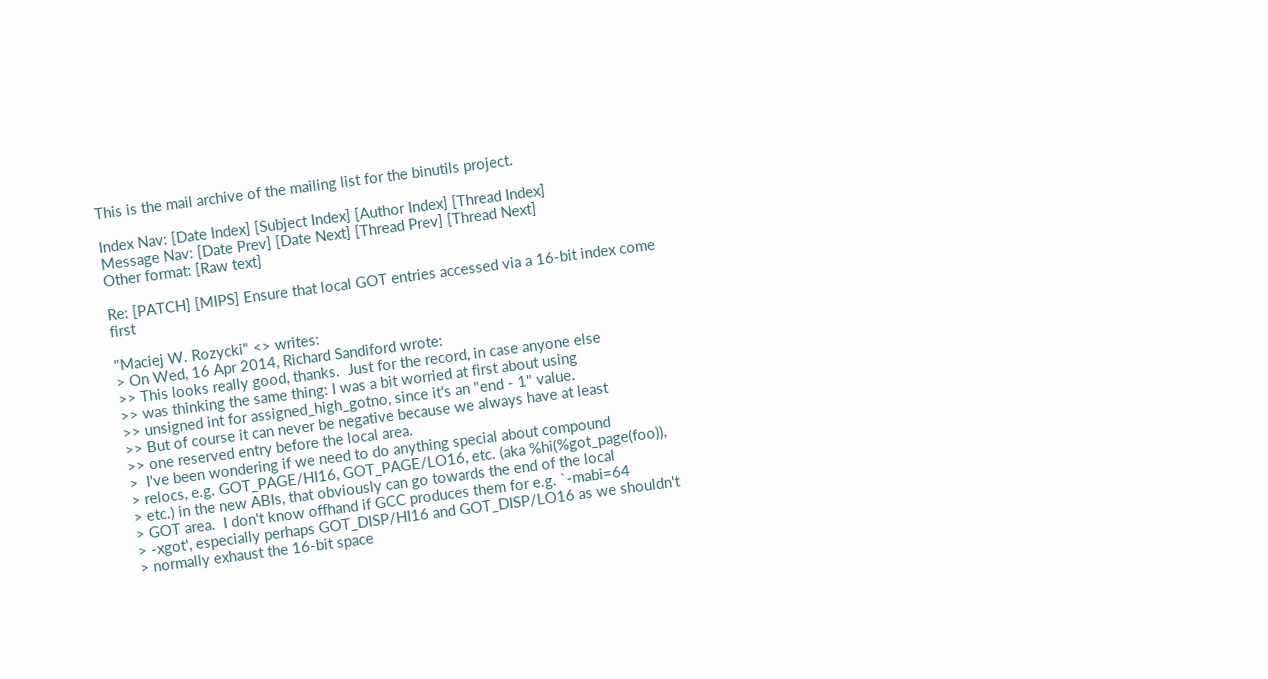This is the mail archive of the mailing list for the binutils project.

Index Nav: [Date Index] [Subject Index] [Author Index] [Thread Index]
Message Nav: [Date Prev] [Date Next] [Thread Prev] [Thread Next]
Other format: [Raw text]

Re: [PATCH] [MIPS] Ensure that local GOT entries accessed via a 16-bit index come first

"Maciej W. Rozycki" <> writes:
> On Wed, 16 Apr 2014, Richard Sandiford wrote:
>> This looks really good, thanks.  Just for the record, in case anyone else
>> was thinking the same thing: I was a bit worried at first about using
>> unsigned int for assigned_high_gotno, since it's an "end - 1" value.
>> But of course it can never be negative because we always have at least
>> one reserved entry before the local area.
>  I've been wondering if we need to do anything special about compound
> relocs, e.g. GOT_PAGE/HI16, GOT_PAGE/LO16, etc. (aka %hi(%got_page(foo)),
> etc.) in the new ABIs, that obviously can go towards the end of the local
> GOT area.  I don't know offhand if GCC produces them for e.g. `-mabi=64
> -xgot', especially perhaps GOT_DISP/HI16 and GOT_DISP/LO16 as we shouldn't
> normally exhaust the 16-bit space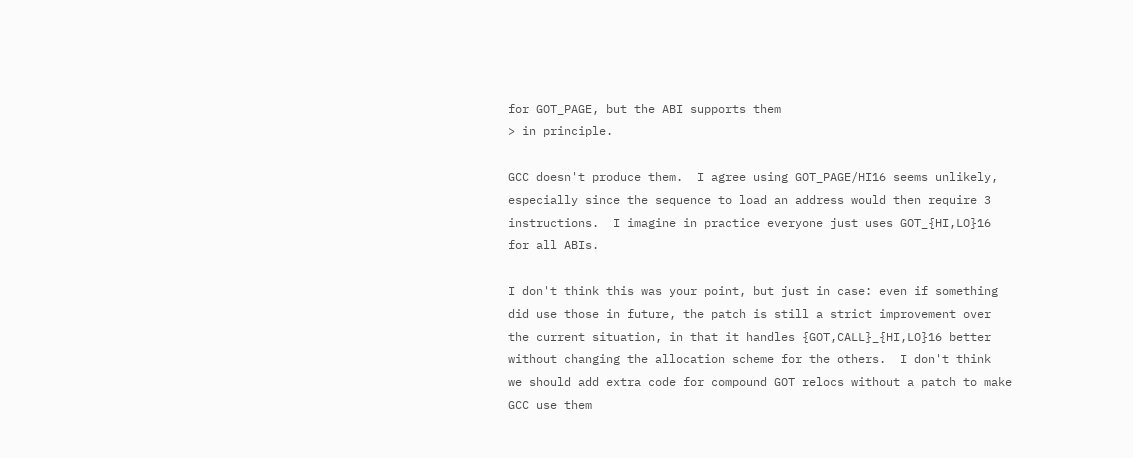for GOT_PAGE, but the ABI supports them
> in principle.

GCC doesn't produce them.  I agree using GOT_PAGE/HI16 seems unlikely,
especially since the sequence to load an address would then require 3
instructions.  I imagine in practice everyone just uses GOT_{HI,LO}16
for all ABIs.

I don't think this was your point, but just in case: even if something
did use those in future, the patch is still a strict improvement over
the current situation, in that it handles {GOT,CALL}_{HI,LO}16 better
without changing the allocation scheme for the others.  I don't think
we should add extra code for compound GOT relocs without a patch to make
GCC use them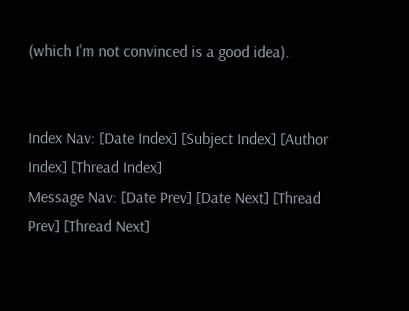(which I'm not convinced is a good idea).


Index Nav: [Date Index] [Subject Index] [Author Index] [Thread Index]
Message Nav: [Date Prev] [Date Next] [Thread Prev] [Thread Next]